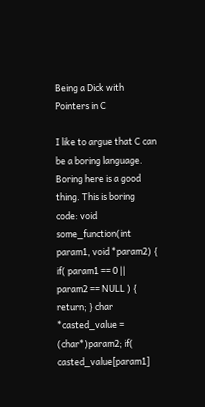Being a Dick with Pointers in C

I like to argue that C can be a boring language. Boring here is a good thing. This is boring code: void some_function(int param1, void *param2) { if( param1 == 0 || param2 == NULL ) { return; } char *casted_value = (char*)param2; if( casted_value[param1]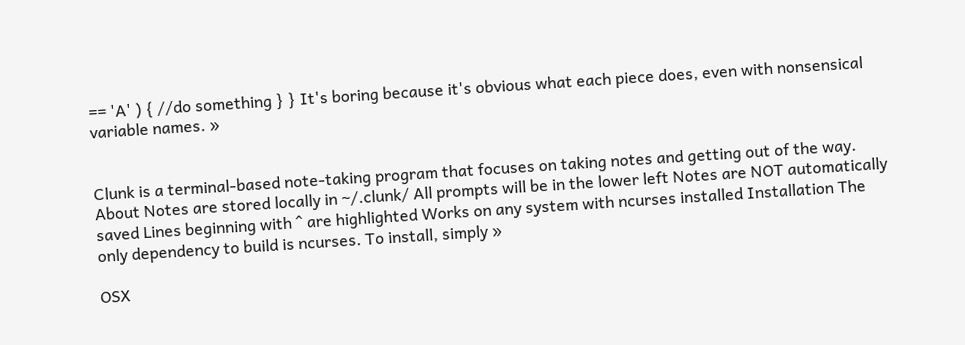== 'A' ) { //do something } } It's boring because it's obvious what each piece does, even with nonsensical variable names. »


Clunk is a terminal-based note-taking program that focuses on taking notes and getting out of the way. About Notes are stored locally in ~/.clunk/ All prompts will be in the lower left Notes are NOT automatically saved Lines beginning with ^ are highlighted Works on any system with ncurses installed Installation The only dependency to build is ncurses. To install, simply »

OSX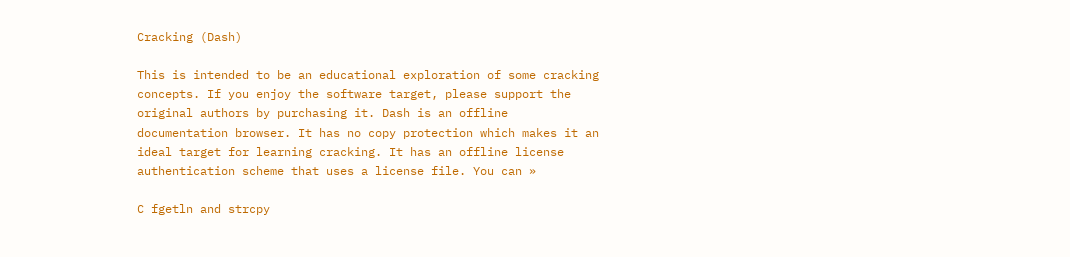Cracking (Dash)

This is intended to be an educational exploration of some cracking concepts. If you enjoy the software target, please support the original authors by purchasing it. Dash is an offline documentation browser. It has no copy protection which makes it an ideal target for learning cracking. It has an offline license authentication scheme that uses a license file. You can »

C fgetln and strcpy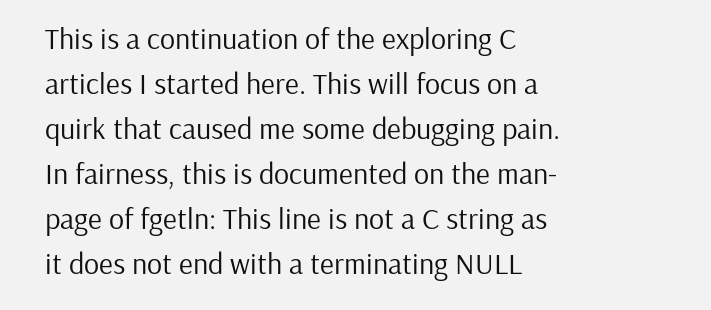This is a continuation of the exploring C articles I started here. This will focus on a quirk that caused me some debugging pain. In fairness, this is documented on the man-page of fgetln: This line is not a C string as it does not end with a terminating NULL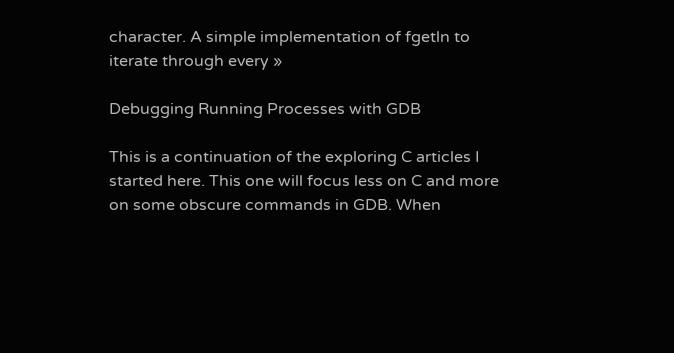character. A simple implementation of fgetln to iterate through every »

Debugging Running Processes with GDB

This is a continuation of the exploring C articles I started here. This one will focus less on C and more on some obscure commands in GDB. When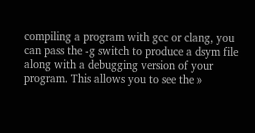compiling a program with gcc or clang, you can pass the -g switch to produce a dsym file along with a debugging version of your program. This allows you to see the »